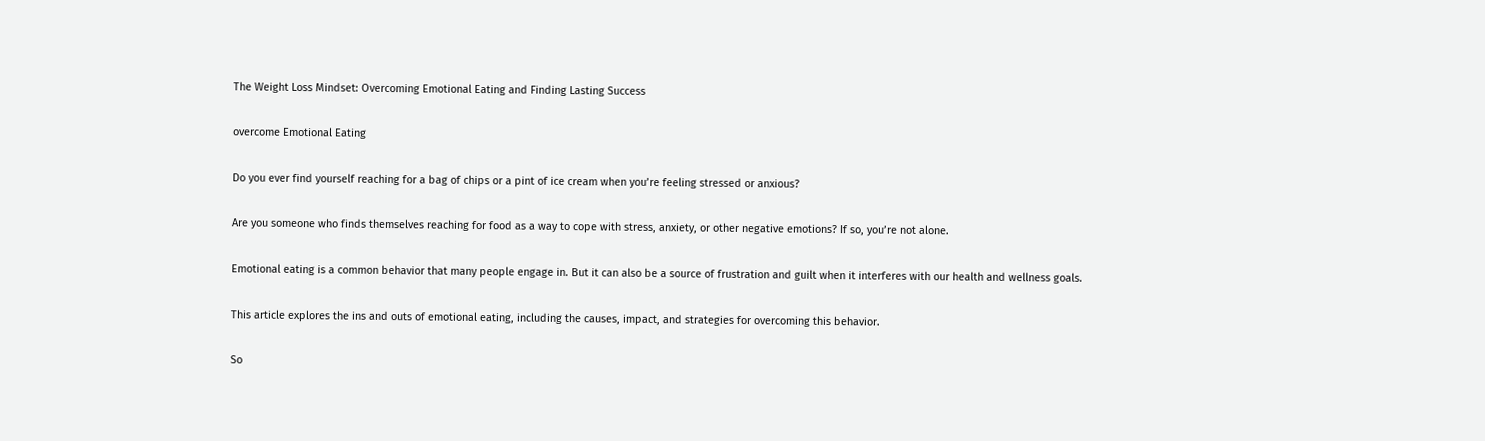The Weight Loss Mindset: Overcoming Emotional Eating and Finding Lasting Success

overcome Emotional Eating

Do you ever find yourself reaching for a bag of chips or a pint of ice cream when you’re feeling stressed or anxious?

Are you someone who finds themselves reaching for food as a way to cope with stress, anxiety, or other negative emotions? If so, you’re not alone.

Emotional eating is a common behavior that many people engage in. But it can also be a source of frustration and guilt when it interferes with our health and wellness goals.

This article explores the ins and outs of emotional eating, including the causes, impact, and strategies for overcoming this behavior.

So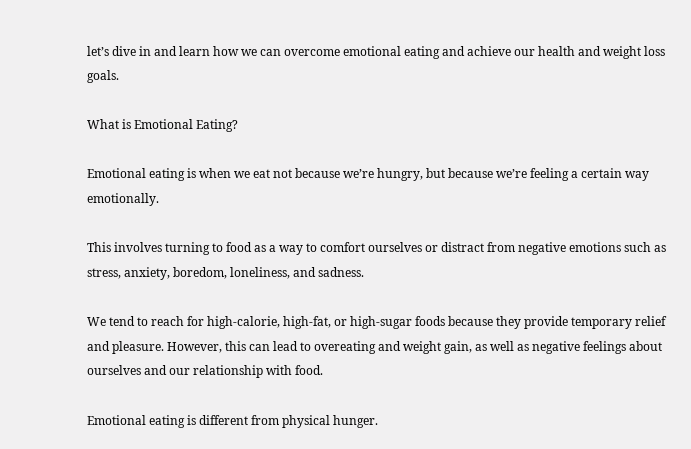let’s dive in and learn how we can overcome emotional eating and achieve our health and weight loss goals.

What is Emotional Eating?

Emotional eating is when we eat not because we’re hungry, but because we’re feeling a certain way emotionally.

This involves turning to food as a way to comfort ourselves or distract from negative emotions such as stress, anxiety, boredom, loneliness, and sadness.

We tend to reach for high-calorie, high-fat, or high-sugar foods because they provide temporary relief and pleasure. However, this can lead to overeating and weight gain, as well as negative feelings about ourselves and our relationship with food.

Emotional eating is different from physical hunger.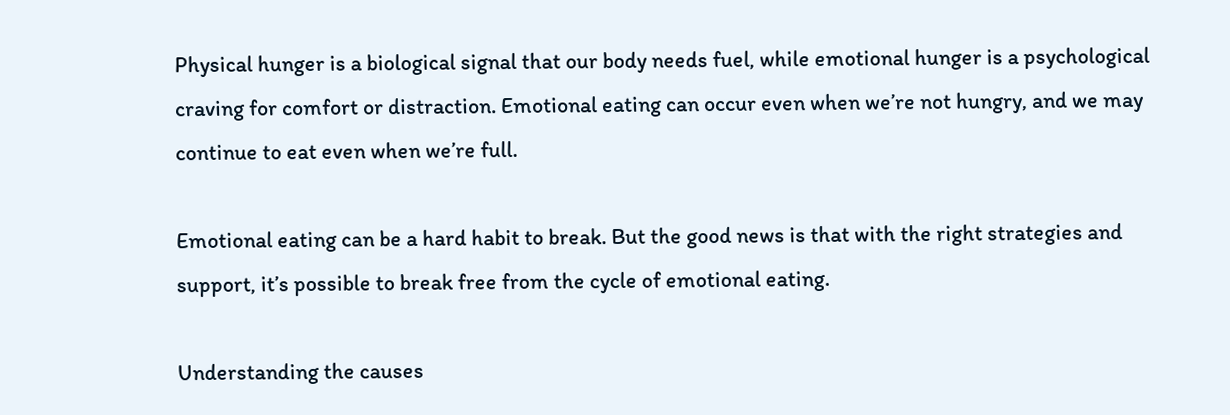Physical hunger is a biological signal that our body needs fuel, while emotional hunger is a psychological craving for comfort or distraction. Emotional eating can occur even when we’re not hungry, and we may continue to eat even when we’re full.

Emotional eating can be a hard habit to break. But the good news is that with the right strategies and support, it’s possible to break free from the cycle of emotional eating.

Understanding the causes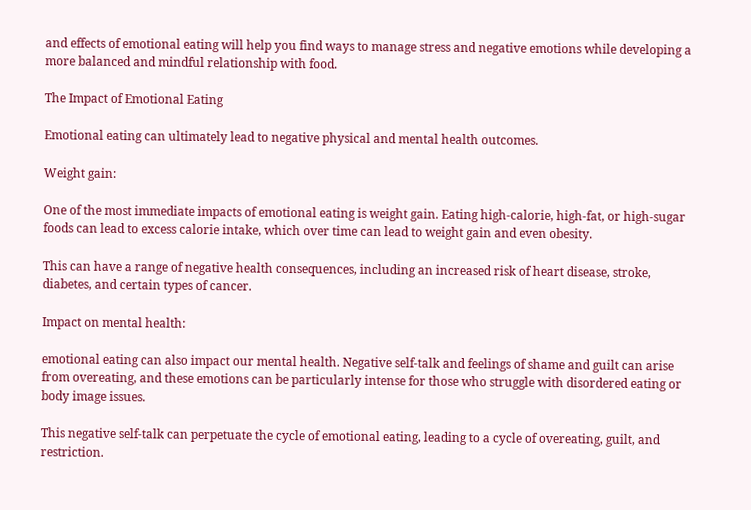and effects of emotional eating will help you find ways to manage stress and negative emotions while developing a more balanced and mindful relationship with food.

The Impact of Emotional Eating

Emotional eating can ultimately lead to negative physical and mental health outcomes.

Weight gain:

One of the most immediate impacts of emotional eating is weight gain. Eating high-calorie, high-fat, or high-sugar foods can lead to excess calorie intake, which over time can lead to weight gain and even obesity.

This can have a range of negative health consequences, including an increased risk of heart disease, stroke, diabetes, and certain types of cancer.

Impact on mental health:

emotional eating can also impact our mental health. Negative self-talk and feelings of shame and guilt can arise from overeating, and these emotions can be particularly intense for those who struggle with disordered eating or body image issues.

This negative self-talk can perpetuate the cycle of emotional eating, leading to a cycle of overeating, guilt, and restriction.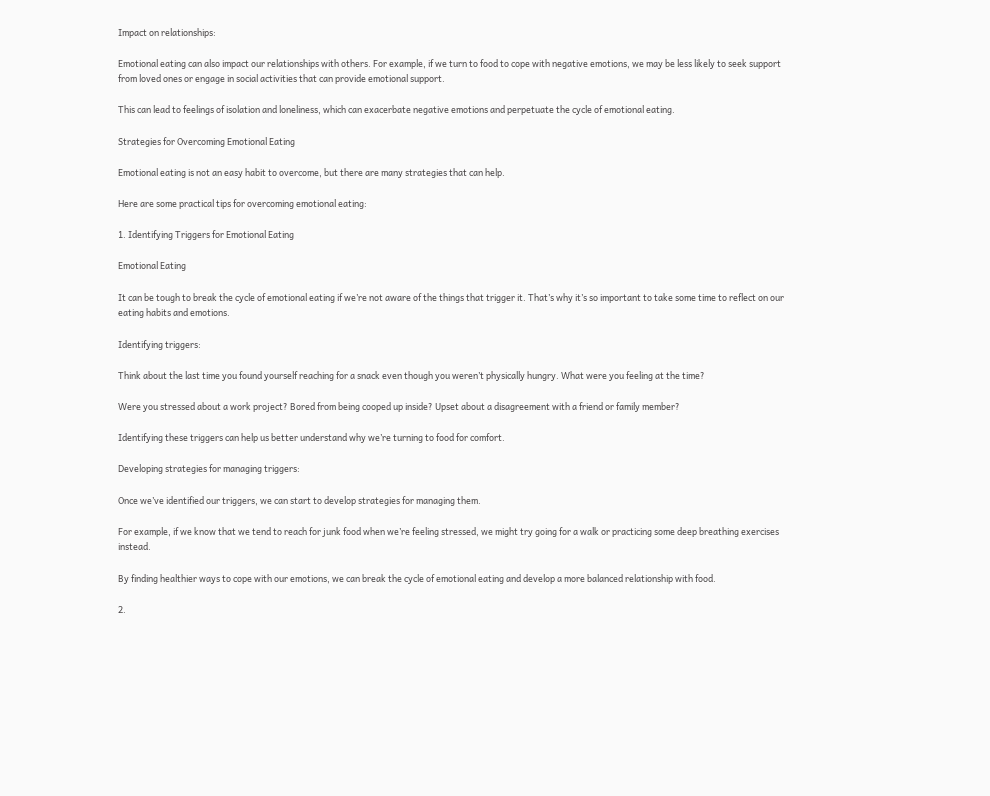Impact on relationships:

Emotional eating can also impact our relationships with others. For example, if we turn to food to cope with negative emotions, we may be less likely to seek support from loved ones or engage in social activities that can provide emotional support.

This can lead to feelings of isolation and loneliness, which can exacerbate negative emotions and perpetuate the cycle of emotional eating.

Strategies for Overcoming Emotional Eating

Emotional eating is not an easy habit to overcome, but there are many strategies that can help.

Here are some practical tips for overcoming emotional eating:

1. Identifying Triggers for Emotional Eating

Emotional Eating

It can be tough to break the cycle of emotional eating if we’re not aware of the things that trigger it. That’s why it’s so important to take some time to reflect on our eating habits and emotions.

Identifying triggers:

Think about the last time you found yourself reaching for a snack even though you weren’t physically hungry. What were you feeling at the time?

Were you stressed about a work project? Bored from being cooped up inside? Upset about a disagreement with a friend or family member?

Identifying these triggers can help us better understand why we’re turning to food for comfort.

Developing strategies for managing triggers:

Once we’ve identified our triggers, we can start to develop strategies for managing them.

For example, if we know that we tend to reach for junk food when we’re feeling stressed, we might try going for a walk or practicing some deep breathing exercises instead.

By finding healthier ways to cope with our emotions, we can break the cycle of emotional eating and develop a more balanced relationship with food.

2.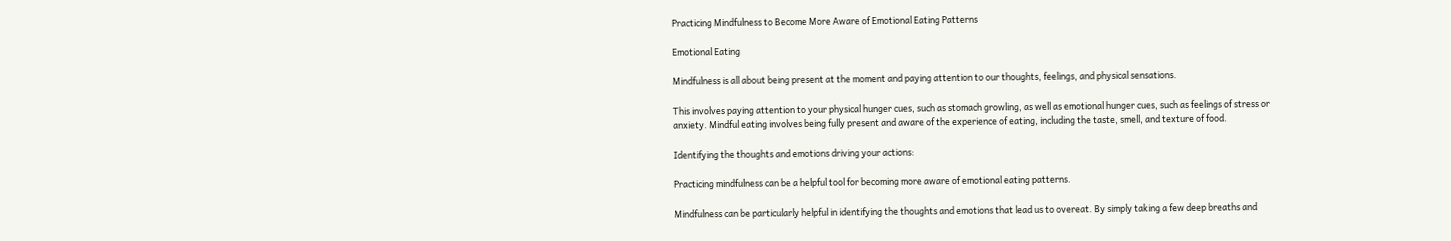Practicing Mindfulness to Become More Aware of Emotional Eating Patterns

Emotional Eating

Mindfulness is all about being present at the moment and paying attention to our thoughts, feelings, and physical sensations.

This involves paying attention to your physical hunger cues, such as stomach growling, as well as emotional hunger cues, such as feelings of stress or anxiety. Mindful eating involves being fully present and aware of the experience of eating, including the taste, smell, and texture of food.

Identifying the thoughts and emotions driving your actions:

Practicing mindfulness can be a helpful tool for becoming more aware of emotional eating patterns.

Mindfulness can be particularly helpful in identifying the thoughts and emotions that lead us to overeat. By simply taking a few deep breaths and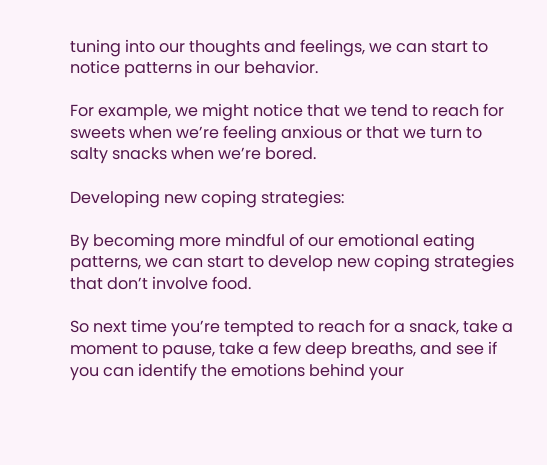tuning into our thoughts and feelings, we can start to notice patterns in our behavior.

For example, we might notice that we tend to reach for sweets when we’re feeling anxious or that we turn to salty snacks when we’re bored.

Developing new coping strategies:

By becoming more mindful of our emotional eating patterns, we can start to develop new coping strategies that don’t involve food.

So next time you’re tempted to reach for a snack, take a moment to pause, take a few deep breaths, and see if you can identify the emotions behind your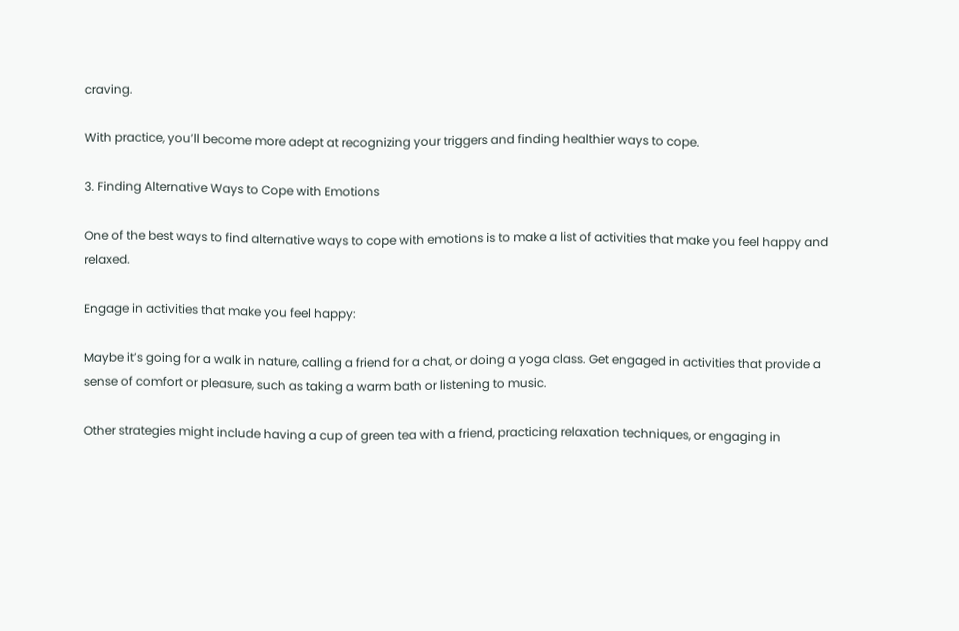craving.

With practice, you’ll become more adept at recognizing your triggers and finding healthier ways to cope.

3. Finding Alternative Ways to Cope with Emotions

One of the best ways to find alternative ways to cope with emotions is to make a list of activities that make you feel happy and relaxed.

Engage in activities that make you feel happy:

Maybe it’s going for a walk in nature, calling a friend for a chat, or doing a yoga class. Get engaged in activities that provide a sense of comfort or pleasure, such as taking a warm bath or listening to music.

Other strategies might include having a cup of green tea with a friend, practicing relaxation techniques, or engaging in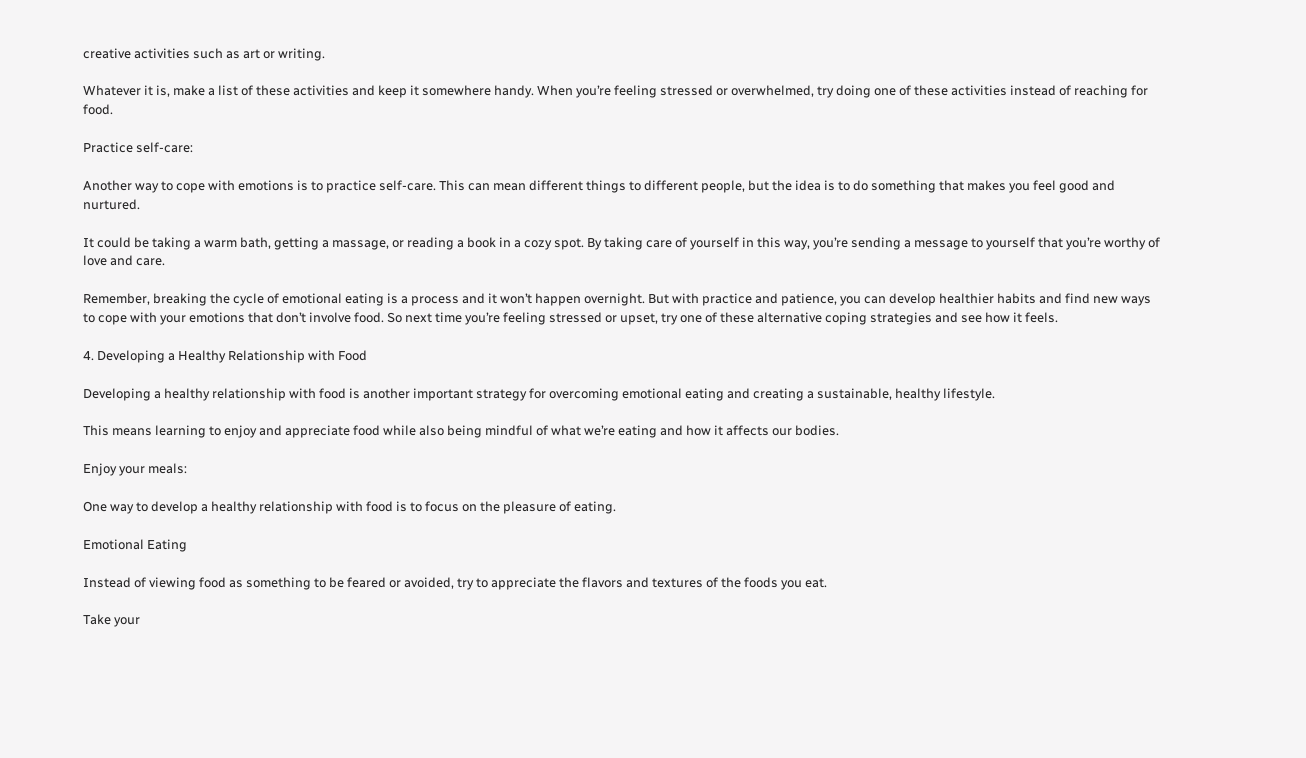creative activities such as art or writing.

Whatever it is, make a list of these activities and keep it somewhere handy. When you’re feeling stressed or overwhelmed, try doing one of these activities instead of reaching for food.

Practice self-care:

Another way to cope with emotions is to practice self-care. This can mean different things to different people, but the idea is to do something that makes you feel good and nurtured.

It could be taking a warm bath, getting a massage, or reading a book in a cozy spot. By taking care of yourself in this way, you’re sending a message to yourself that you’re worthy of love and care.

Remember, breaking the cycle of emotional eating is a process and it won’t happen overnight. But with practice and patience, you can develop healthier habits and find new ways to cope with your emotions that don’t involve food. So next time you’re feeling stressed or upset, try one of these alternative coping strategies and see how it feels.

4. Developing a Healthy Relationship with Food

Developing a healthy relationship with food is another important strategy for overcoming emotional eating and creating a sustainable, healthy lifestyle.

This means learning to enjoy and appreciate food while also being mindful of what we’re eating and how it affects our bodies.

Enjoy your meals:

One way to develop a healthy relationship with food is to focus on the pleasure of eating.

Emotional Eating

Instead of viewing food as something to be feared or avoided, try to appreciate the flavors and textures of the foods you eat.

Take your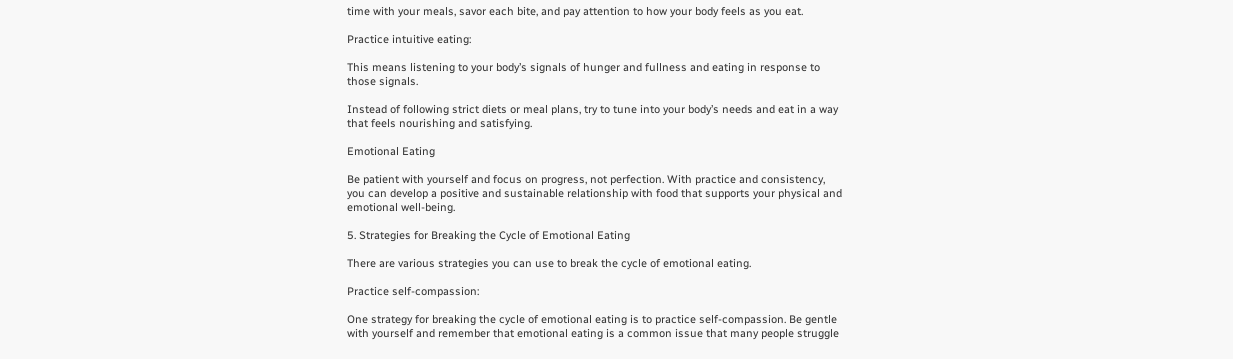time with your meals, savor each bite, and pay attention to how your body feels as you eat.

Practice intuitive eating:

This means listening to your body’s signals of hunger and fullness and eating in response to those signals.

Instead of following strict diets or meal plans, try to tune into your body’s needs and eat in a way that feels nourishing and satisfying.

Emotional Eating

Be patient with yourself and focus on progress, not perfection. With practice and consistency, you can develop a positive and sustainable relationship with food that supports your physical and emotional well-being.

5. Strategies for Breaking the Cycle of Emotional Eating

There are various strategies you can use to break the cycle of emotional eating.

Practice self-compassion:

One strategy for breaking the cycle of emotional eating is to practice self-compassion. Be gentle with yourself and remember that emotional eating is a common issue that many people struggle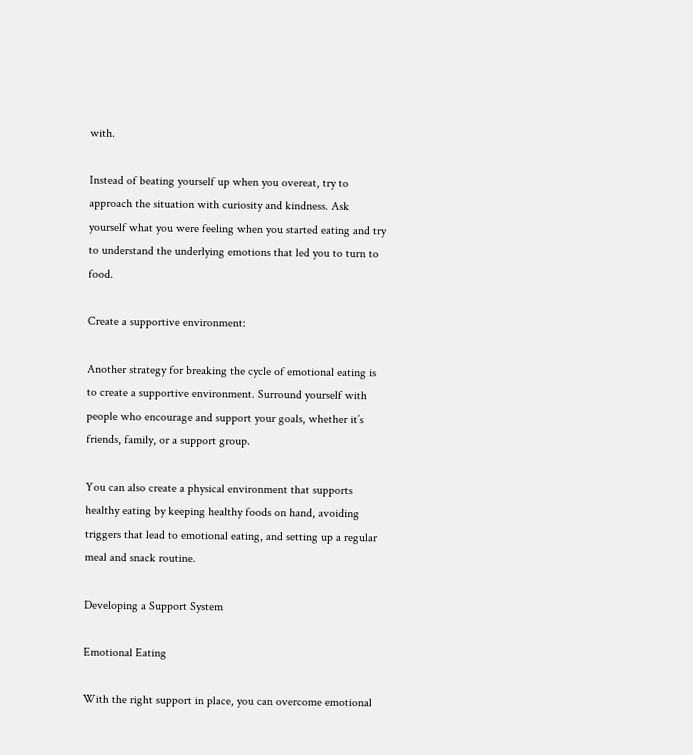with.

Instead of beating yourself up when you overeat, try to approach the situation with curiosity and kindness. Ask yourself what you were feeling when you started eating and try to understand the underlying emotions that led you to turn to food.

Create a supportive environment:

Another strategy for breaking the cycle of emotional eating is to create a supportive environment. Surround yourself with people who encourage and support your goals, whether it’s friends, family, or a support group.

You can also create a physical environment that supports healthy eating by keeping healthy foods on hand, avoiding triggers that lead to emotional eating, and setting up a regular meal and snack routine.

Developing a Support System

Emotional Eating

With the right support in place, you can overcome emotional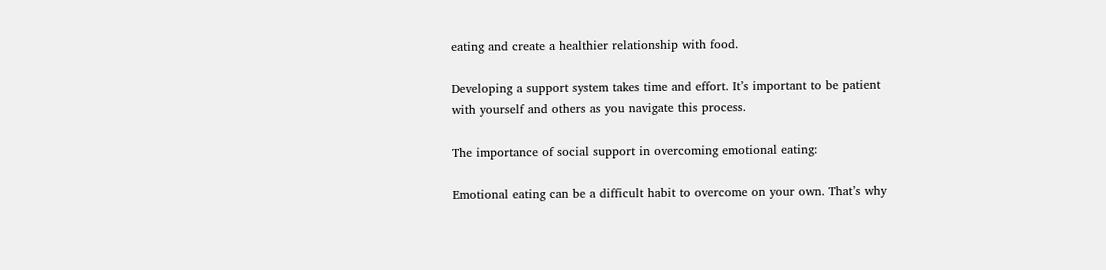eating and create a healthier relationship with food.

Developing a support system takes time and effort. It’s important to be patient with yourself and others as you navigate this process.

The importance of social support in overcoming emotional eating:

Emotional eating can be a difficult habit to overcome on your own. That’s why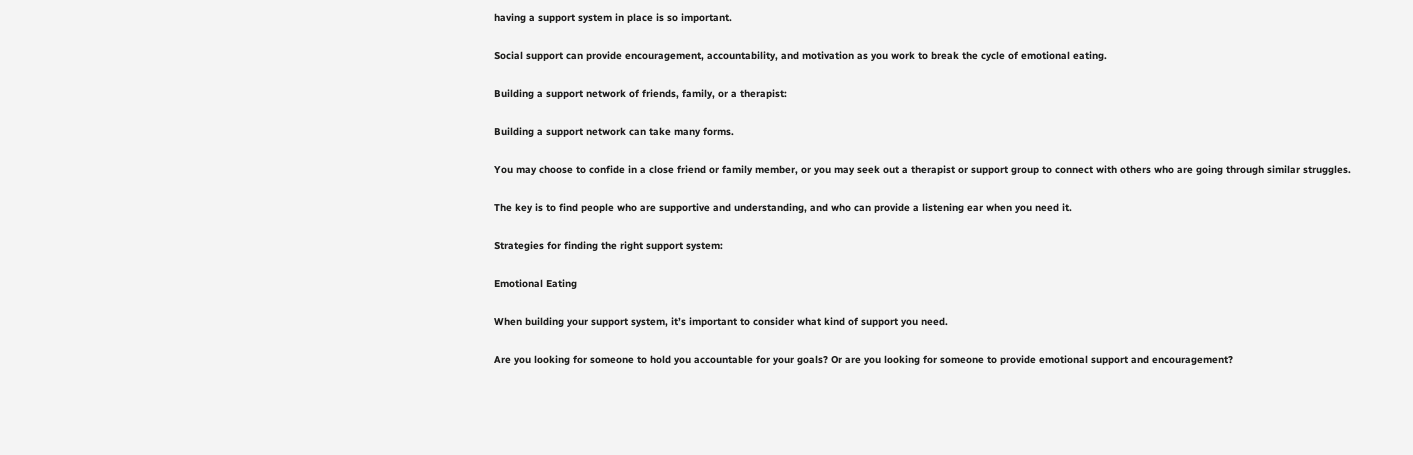having a support system in place is so important.

Social support can provide encouragement, accountability, and motivation as you work to break the cycle of emotional eating.

Building a support network of friends, family, or a therapist:

Building a support network can take many forms.

You may choose to confide in a close friend or family member, or you may seek out a therapist or support group to connect with others who are going through similar struggles.

The key is to find people who are supportive and understanding, and who can provide a listening ear when you need it.

Strategies for finding the right support system:

Emotional Eating

When building your support system, it’s important to consider what kind of support you need.

Are you looking for someone to hold you accountable for your goals? Or are you looking for someone to provide emotional support and encouragement?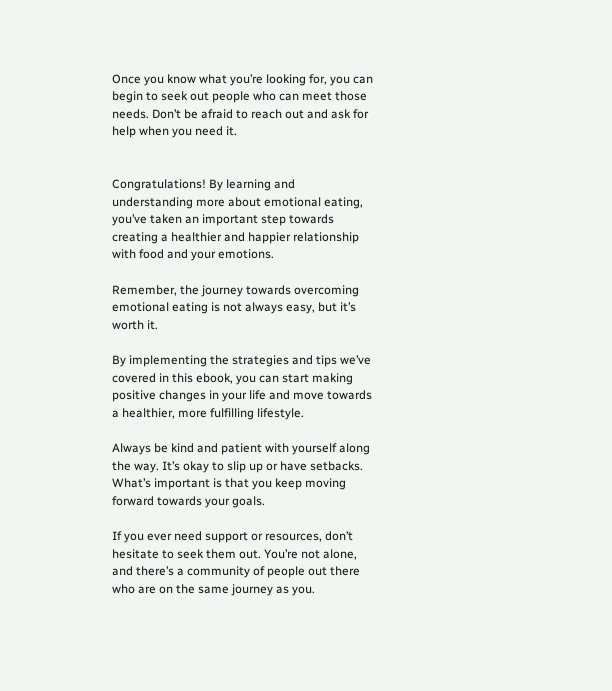Once you know what you’re looking for, you can begin to seek out people who can meet those needs. Don’t be afraid to reach out and ask for help when you need it.


Congratulations! By learning and understanding more about emotional eating, you’ve taken an important step towards creating a healthier and happier relationship with food and your emotions.

Remember, the journey towards overcoming emotional eating is not always easy, but it’s worth it.

By implementing the strategies and tips we’ve covered in this ebook, you can start making positive changes in your life and move towards a healthier, more fulfilling lifestyle.

Always be kind and patient with yourself along the way. It’s okay to slip up or have setbacks. What’s important is that you keep moving forward towards your goals.

If you ever need support or resources, don’t hesitate to seek them out. You’re not alone, and there’s a community of people out there who are on the same journey as you.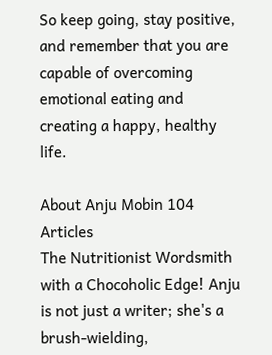So keep going, stay positive, and remember that you are capable of overcoming emotional eating and creating a happy, healthy life.

About Anju Mobin 104 Articles
The Nutritionist Wordsmith with a Chocoholic Edge! Anju is not just a writer; she's a brush-wielding,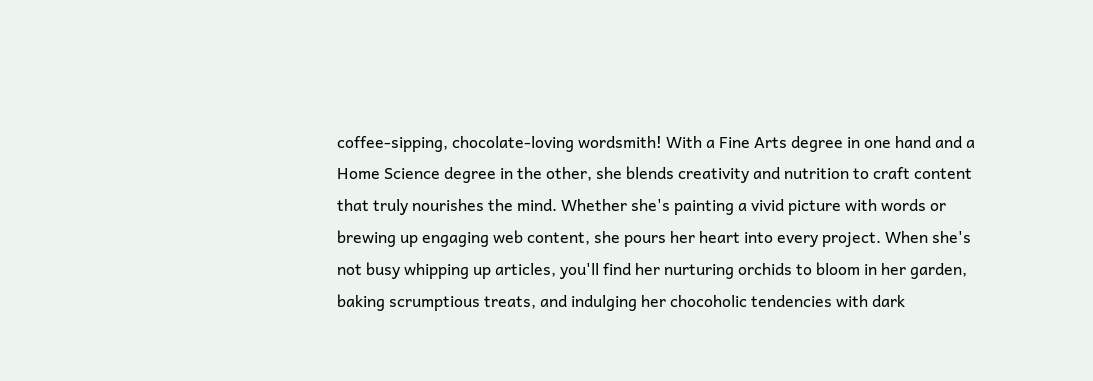coffee-sipping, chocolate-loving wordsmith! With a Fine Arts degree in one hand and a Home Science degree in the other, she blends creativity and nutrition to craft content that truly nourishes the mind. Whether she's painting a vivid picture with words or brewing up engaging web content, she pours her heart into every project. When she's not busy whipping up articles, you'll find her nurturing orchids to bloom in her garden, baking scrumptious treats, and indulging her chocoholic tendencies with dark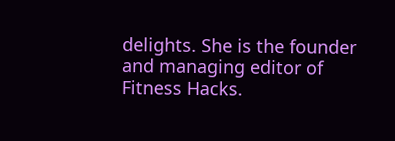delights. She is the founder and managing editor of Fitness Hacks.